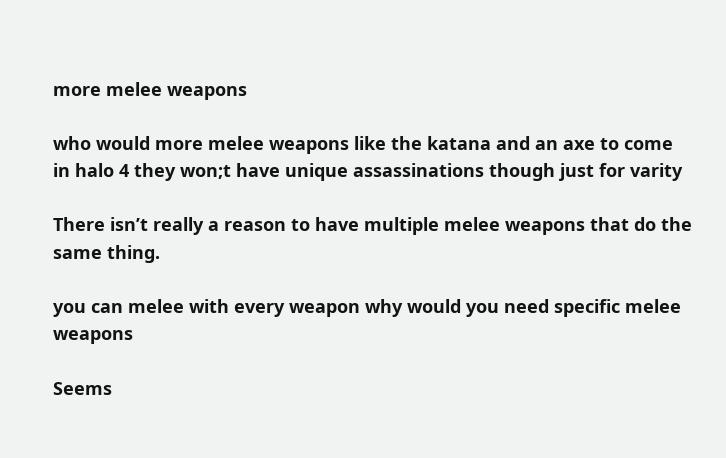more melee weapons

who would more melee weapons like the katana and an axe to come in halo 4 they won;t have unique assassinations though just for varity

There isn’t really a reason to have multiple melee weapons that do the same thing.

you can melee with every weapon why would you need specific melee weapons

Seems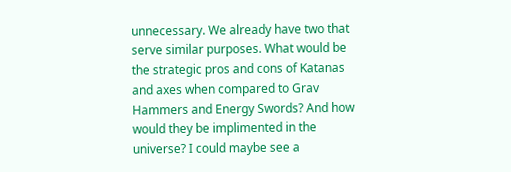unnecessary. We already have two that serve similar purposes. What would be the strategic pros and cons of Katanas and axes when compared to Grav Hammers and Energy Swords? And how would they be implimented in the universe? I could maybe see a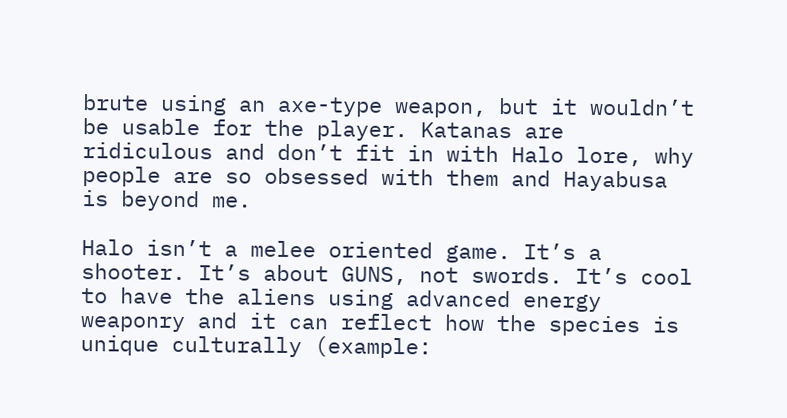brute using an axe-type weapon, but it wouldn’t be usable for the player. Katanas are ridiculous and don’t fit in with Halo lore, why people are so obsessed with them and Hayabusa is beyond me.

Halo isn’t a melee oriented game. It’s a shooter. It’s about GUNS, not swords. It’s cool to have the aliens using advanced energy weaponry and it can reflect how the species is unique culturally (example: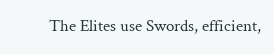The Elites use Swords, efficient,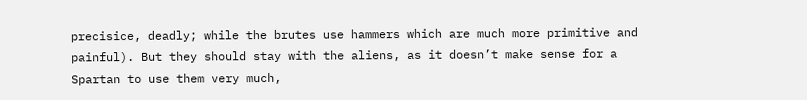precisice, deadly; while the brutes use hammers which are much more primitive and painful). But they should stay with the aliens, as it doesn’t make sense for a Spartan to use them very much,